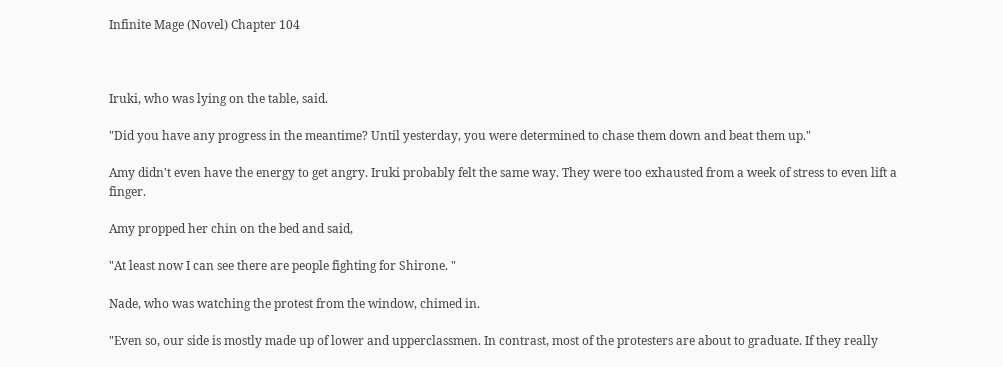Infinite Mage (Novel) Chapter 104



Iruki, who was lying on the table, said.

"Did you have any progress in the meantime? Until yesterday, you were determined to chase them down and beat them up."

Amy didn't even have the energy to get angry. Iruki probably felt the same way. They were too exhausted from a week of stress to even lift a finger.

Amy propped her chin on the bed and said,

"At least now I can see there are people fighting for Shirone. "

Nade, who was watching the protest from the window, chimed in.

"Even so, our side is mostly made up of lower and upperclassmen. In contrast, most of the protesters are about to graduate. If they really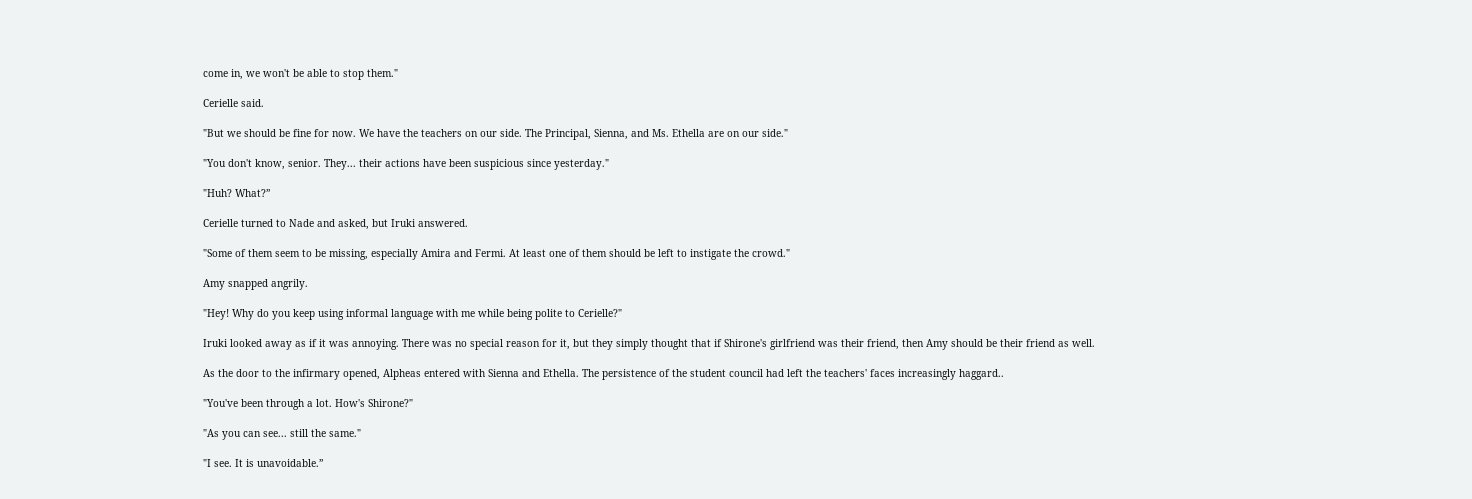come in, we won't be able to stop them."

Cerielle said.

"But we should be fine for now. We have the teachers on our side. The Principal, Sienna, and Ms. Ethella are on our side."

"You don't know, senior. They... their actions have been suspicious since yesterday."

"Huh? What?”

Cerielle turned to Nade and asked, but Iruki answered.

"Some of them seem to be missing, especially Amira and Fermi. At least one of them should be left to instigate the crowd."

Amy snapped angrily.

"Hey! Why do you keep using informal language with me while being polite to Cerielle?"

Iruki looked away as if it was annoying. There was no special reason for it, but they simply thought that if Shirone's girlfriend was their friend, then Amy should be their friend as well.

As the door to the infirmary opened, Alpheas entered with Sienna and Ethella. The persistence of the student council had left the teachers' faces increasingly haggard..

"You've been through a lot. How's Shirone?"

"As you can see... still the same."

"I see. It is unavoidable.”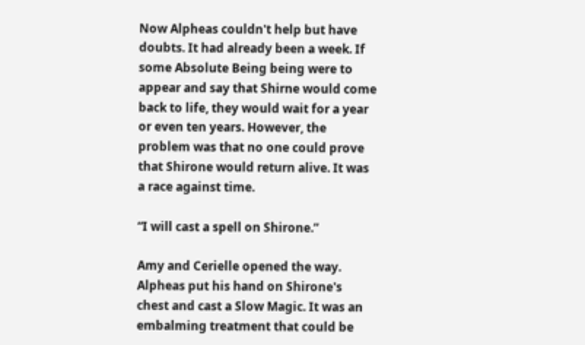Now Alpheas couldn't help but have doubts. It had already been a week. If some Absolute Being being were to appear and say that Shirne would come back to life, they would wait for a year or even ten years. However, the problem was that no one could prove that Shirone would return alive. It was a race against time.

“I will cast a spell on Shirone.”

Amy and Cerielle opened the way. Alpheas put his hand on Shirone's chest and cast a Slow Magic. It was an embalming treatment that could be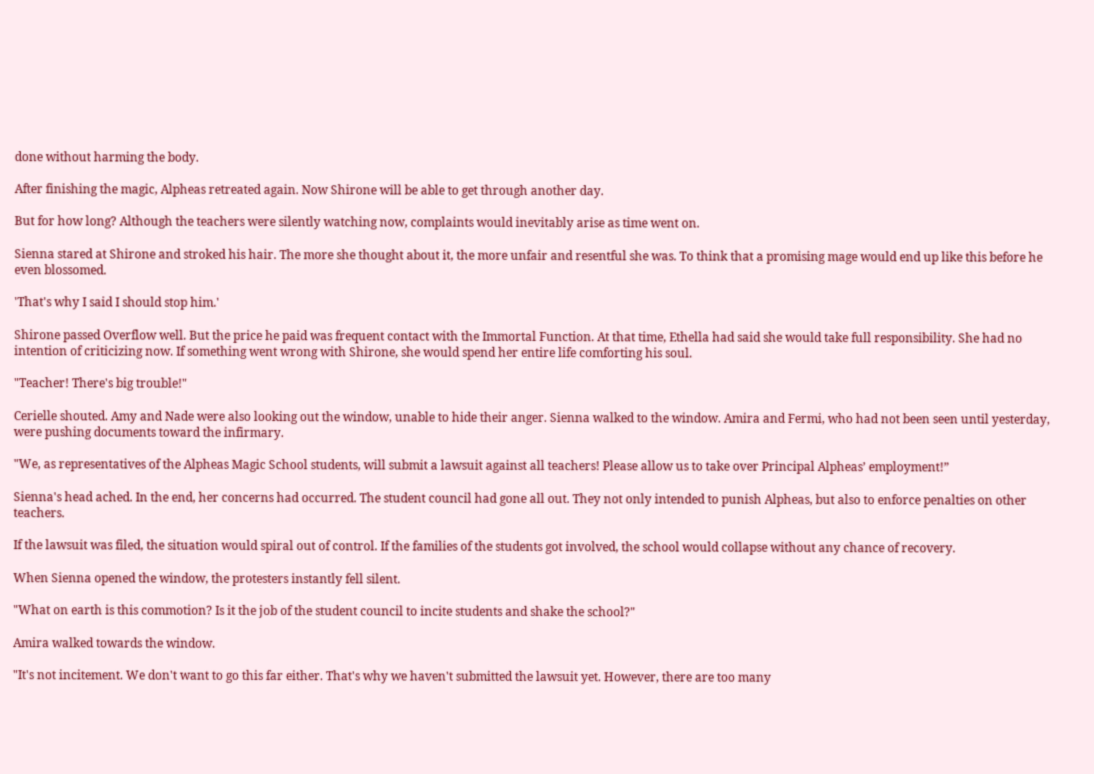done without harming the body.

After finishing the magic, Alpheas retreated again. Now Shirone will be able to get through another day.

But for how long? Although the teachers were silently watching now, complaints would inevitably arise as time went on.

Sienna stared at Shirone and stroked his hair. The more she thought about it, the more unfair and resentful she was. To think that a promising mage would end up like this before he even blossomed.

'That's why I said I should stop him.'

Shirone passed Overflow well. But the price he paid was frequent contact with the Immortal Function. At that time, Ethella had said she would take full responsibility. She had no intention of criticizing now. If something went wrong with Shirone, she would spend her entire life comforting his soul.

"Teacher! There's big trouble!"

Cerielle shouted. Amy and Nade were also looking out the window, unable to hide their anger. Sienna walked to the window. Amira and Fermi, who had not been seen until yesterday, were pushing documents toward the infirmary.

"We, as representatives of the Alpheas Magic School students, will submit a lawsuit against all teachers! Please allow us to take over Principal Alpheas’ employment!”

Sienna's head ached. In the end, her concerns had occurred. The student council had gone all out. They not only intended to punish Alpheas, but also to enforce penalties on other teachers.

If the lawsuit was filed, the situation would spiral out of control. If the families of the students got involved, the school would collapse without any chance of recovery.

When Sienna opened the window, the protesters instantly fell silent.

"What on earth is this commotion? Is it the job of the student council to incite students and shake the school?"

Amira walked towards the window.

"It's not incitement. We don't want to go this far either. That's why we haven't submitted the lawsuit yet. However, there are too many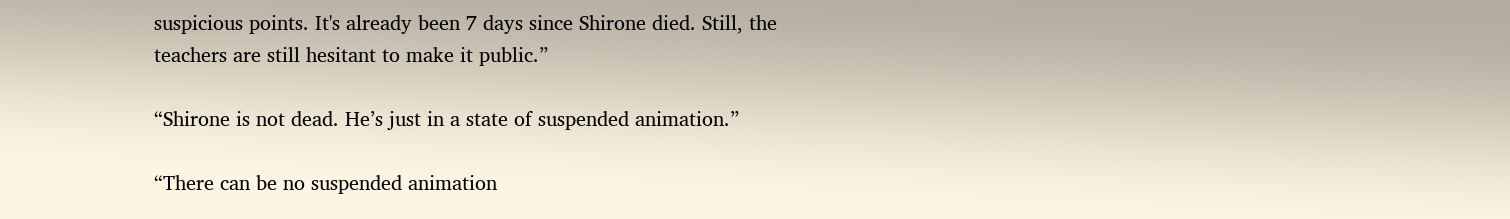suspicious points. It's already been 7 days since Shirone died. Still, the teachers are still hesitant to make it public.”

“Shirone is not dead. He’s just in a state of suspended animation.”

“There can be no suspended animation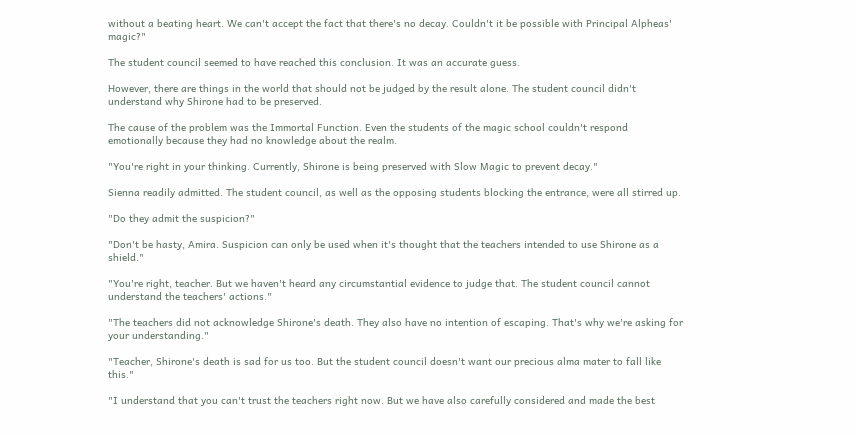without a beating heart. We can't accept the fact that there's no decay. Couldn't it be possible with Principal Alpheas' magic?"

The student council seemed to have reached this conclusion. It was an accurate guess.

However, there are things in the world that should not be judged by the result alone. The student council didn't understand why Shirone had to be preserved.

The cause of the problem was the Immortal Function. Even the students of the magic school couldn't respond emotionally because they had no knowledge about the realm.

"You're right in your thinking. Currently, Shirone is being preserved with Slow Magic to prevent decay."

Sienna readily admitted. The student council, as well as the opposing students blocking the entrance, were all stirred up.

"Do they admit the suspicion?"

"Don't be hasty, Amira. Suspicion can only be used when it's thought that the teachers intended to use Shirone as a shield."

"You're right, teacher. But we haven't heard any circumstantial evidence to judge that. The student council cannot understand the teachers' actions."

"The teachers did not acknowledge Shirone's death. They also have no intention of escaping. That's why we're asking for your understanding."

"Teacher, Shirone's death is sad for us too. But the student council doesn't want our precious alma mater to fall like this."

"I understand that you can't trust the teachers right now. But we have also carefully considered and made the best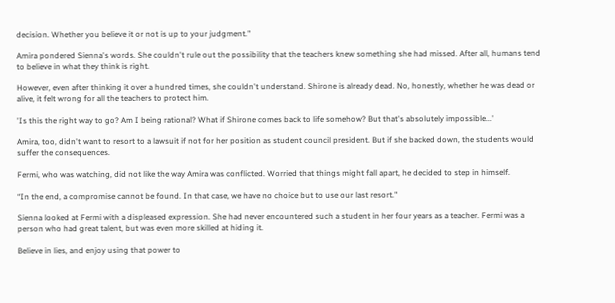decision. Whether you believe it or not is up to your judgment."

Amira pondered Sienna's words. She couldn't rule out the possibility that the teachers knew something she had missed. After all, humans tend to believe in what they think is right.

However, even after thinking it over a hundred times, she couldn't understand. Shirone is already dead. No, honestly, whether he was dead or alive, it felt wrong for all the teachers to protect him.

'Is this the right way to go? Am I being rational? What if Shirone comes back to life somehow? But that's absolutely impossible...'

Amira, too, didn't want to resort to a lawsuit if not for her position as student council president. But if she backed down, the students would suffer the consequences.

Fermi, who was watching, did not like the way Amira was conflicted. Worried that things might fall apart, he decided to step in himself.

“In the end, a compromise cannot be found. In that case, we have no choice but to use our last resort."

Sienna looked at Fermi with a displeased expression. She had never encountered such a student in her four years as a teacher. Fermi was a person who had great talent, but was even more skilled at hiding it.

Believe in lies, and enjoy using that power to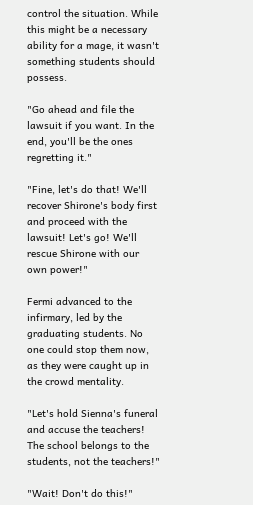control the situation. While this might be a necessary ability for a mage, it wasn't something students should possess.

"Go ahead and file the lawsuit if you want. In the end, you'll be the ones regretting it."

"Fine, let's do that! We'll recover Shirone's body first and proceed with the lawsuit! Let's go! We'll rescue Shirone with our own power!"

Fermi advanced to the infirmary, led by the graduating students. No one could stop them now, as they were caught up in the crowd mentality.

"Let's hold Sienna's funeral and accuse the teachers! The school belongs to the students, not the teachers!"

"Wait! Don't do this!"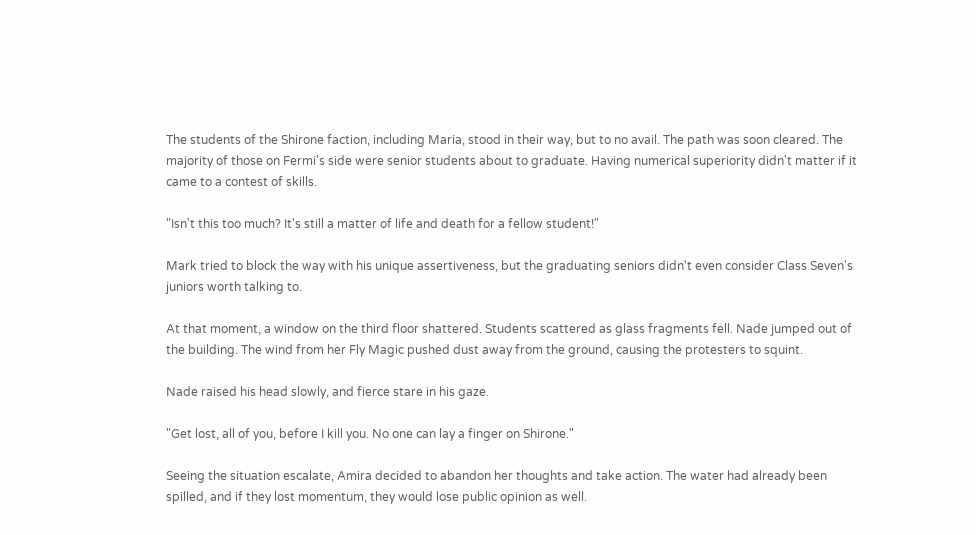The students of the Shirone faction, including Maria, stood in their way, but to no avail. The path was soon cleared. The majority of those on Fermi's side were senior students about to graduate. Having numerical superiority didn't matter if it came to a contest of skills.

"Isn't this too much? It's still a matter of life and death for a fellow student!"

Mark tried to block the way with his unique assertiveness, but the graduating seniors didn't even consider Class Seven's juniors worth talking to.

At that moment, a window on the third floor shattered. Students scattered as glass fragments fell. Nade jumped out of the building. The wind from her Fly Magic pushed dust away from the ground, causing the protesters to squint.

Nade raised his head slowly, and fierce stare in his gaze.

"Get lost, all of you, before I kill you. No one can lay a finger on Shirone."

Seeing the situation escalate, Amira decided to abandon her thoughts and take action. The water had already been spilled, and if they lost momentum, they would lose public opinion as well.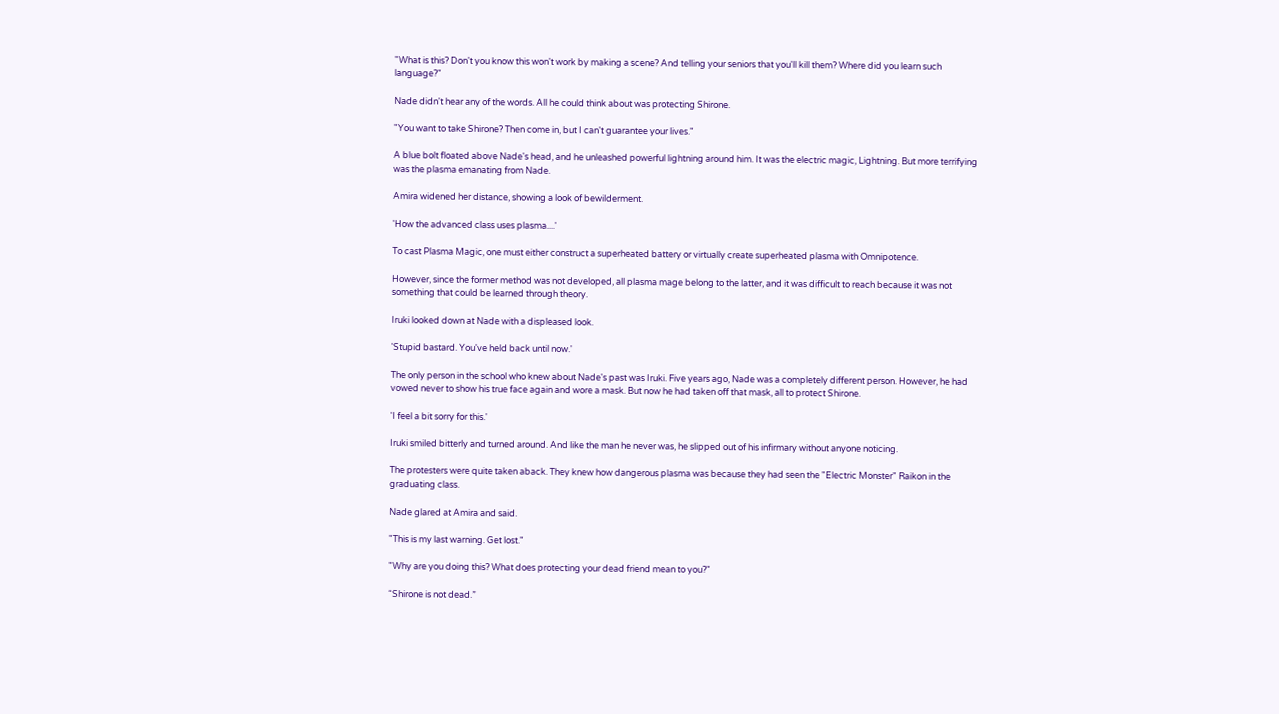"What is this? Don't you know this won't work by making a scene? And telling your seniors that you'll kill them? Where did you learn such language?"

Nade didn't hear any of the words. All he could think about was protecting Shirone.

"You want to take Shirone? Then come in, but I can't guarantee your lives."

A blue bolt floated above Nade's head, and he unleashed powerful lightning around him. It was the electric magic, Lightning. But more terrifying was the plasma emanating from Nade.

Amira widened her distance, showing a look of bewilderment.

'How the advanced class uses plasma....'

To cast Plasma Magic, one must either construct a superheated battery or virtually create superheated plasma with Omnipotence.

However, since the former method was not developed, all plasma mage belong to the latter, and it was difficult to reach because it was not something that could be learned through theory.

Iruki looked down at Nade with a displeased look.

'Stupid bastard. You've held back until now.'

The only person in the school who knew about Nade's past was Iruki. Five years ago, Nade was a completely different person. However, he had vowed never to show his true face again and wore a mask. But now he had taken off that mask, all to protect Shirone.

'I feel a bit sorry for this.'

Iruki smiled bitterly and turned around. And like the man he never was, he slipped out of his infirmary without anyone noticing.

The protesters were quite taken aback. They knew how dangerous plasma was because they had seen the "Electric Monster" Raikon in the graduating class.

Nade glared at Amira and said.

"This is my last warning. Get lost."

"Why are you doing this? What does protecting your dead friend mean to you?"

“Shirone is not dead.”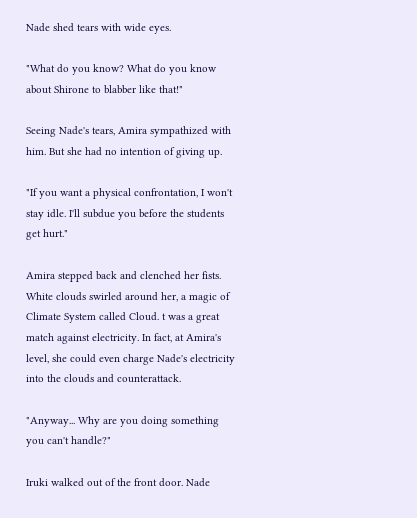Nade shed tears with wide eyes.

"What do you know? What do you know about Shirone to blabber like that!"

Seeing Nade's tears, Amira sympathized with him. But she had no intention of giving up.

"If you want a physical confrontation, I won't stay idle. I'll subdue you before the students get hurt."

Amira stepped back and clenched her fists. White clouds swirled around her, a magic of Climate System called Cloud. t was a great match against electricity. In fact, at Amira's level, she could even charge Nade's electricity into the clouds and counterattack.

"Anyway... Why are you doing something you can't handle?"

Iruki walked out of the front door. Nade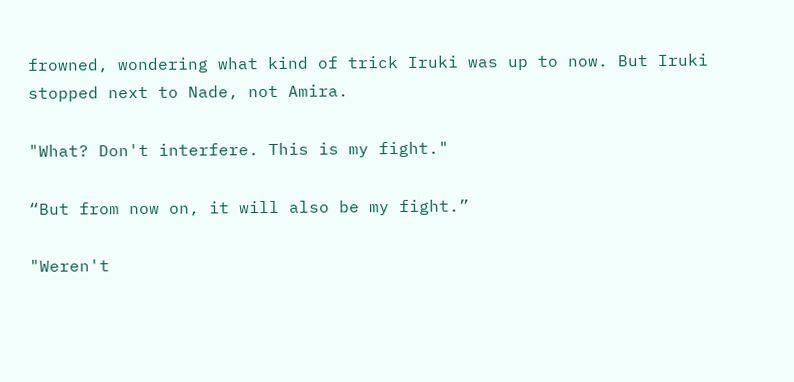frowned, wondering what kind of trick Iruki was up to now. But Iruki stopped next to Nade, not Amira.

"What? Don't interfere. This is my fight."

“But from now on, it will also be my fight.”

"Weren't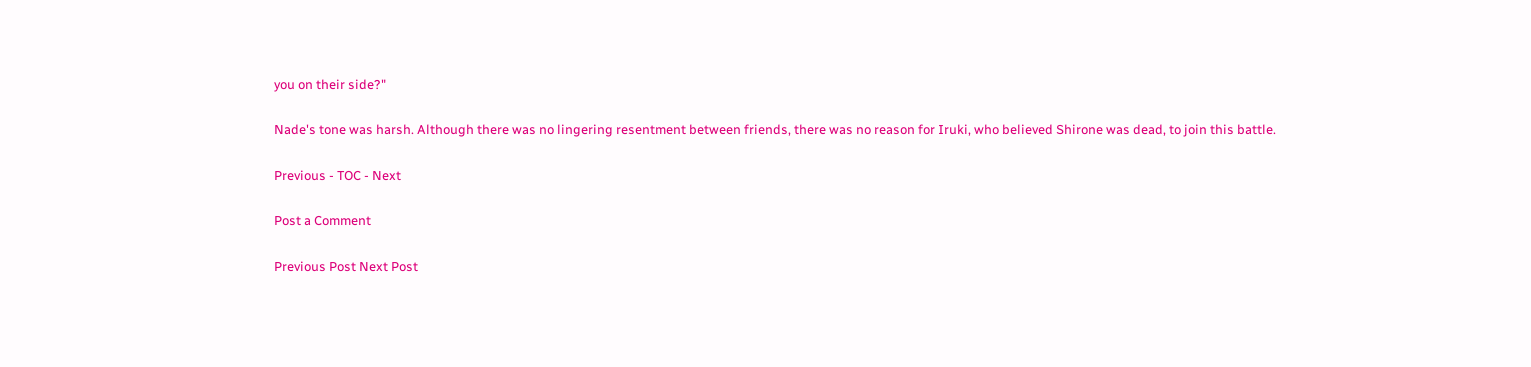you on their side?"

Nade's tone was harsh. Although there was no lingering resentment between friends, there was no reason for Iruki, who believed Shirone was dead, to join this battle.

Previous - TOC - Next

Post a Comment

Previous Post Next Post